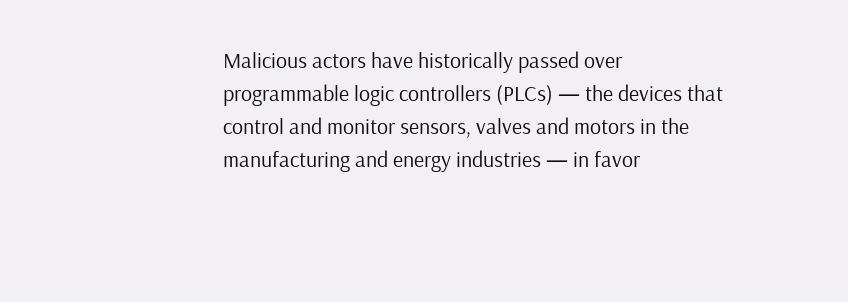Malicious actors have historically passed over programmable logic controllers (PLCs) — the devices that control and monitor sensors, valves and motors in the manufacturing and energy industries — in favor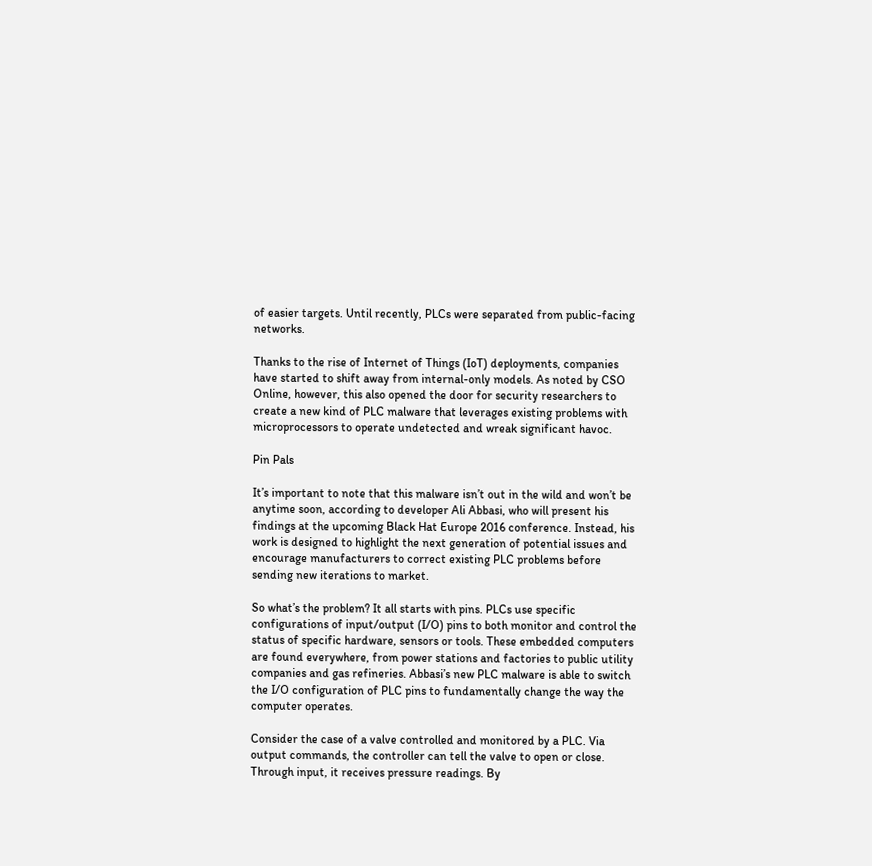of easier targets. Until recently, PLCs were separated from public-facing networks.

Thanks to the rise of Internet of Things (IoT) deployments, companies have started to shift away from internal-only models. As noted by CSO Online, however, this also opened the door for security researchers to create a new kind of PLC malware that leverages existing problems with microprocessors to operate undetected and wreak significant havoc.

Pin Pals

It’s important to note that this malware isn’t out in the wild and won’t be anytime soon, according to developer Ali Abbasi, who will present his findings at the upcoming Black Hat Europe 2016 conference. Instead, his work is designed to highlight the next generation of potential issues and encourage manufacturers to correct existing PLC problems before sending new iterations to market.

So what’s the problem? It all starts with pins. PLCs use specific configurations of input/output (I/O) pins to both monitor and control the status of specific hardware, sensors or tools. These embedded computers are found everywhere, from power stations and factories to public utility companies and gas refineries. Abbasi’s new PLC malware is able to switch the I/O configuration of PLC pins to fundamentally change the way the computer operates.

Consider the case of a valve controlled and monitored by a PLC. Via output commands, the controller can tell the valve to open or close. Through input, it receives pressure readings. By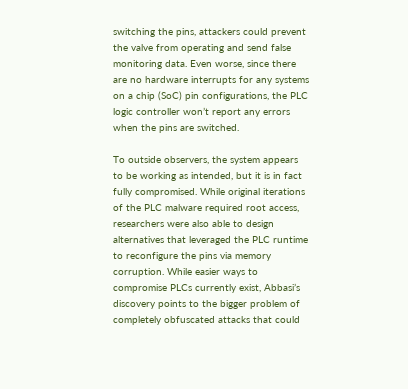switching the pins, attackers could prevent the valve from operating and send false monitoring data. Even worse, since there are no hardware interrupts for any systems on a chip (SoC) pin configurations, the PLC logic controller won’t report any errors when the pins are switched.

To outside observers, the system appears to be working as intended, but it is in fact fully compromised. While original iterations of the PLC malware required root access, researchers were also able to design alternatives that leveraged the PLC runtime to reconfigure the pins via memory corruption. While easier ways to compromise PLCs currently exist, Abbasi’s discovery points to the bigger problem of completely obfuscated attacks that could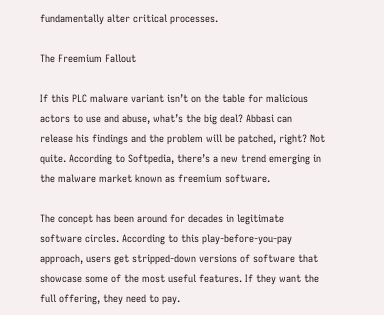fundamentally alter critical processes.

The Freemium Fallout

If this PLC malware variant isn’t on the table for malicious actors to use and abuse, what’s the big deal? Abbasi can release his findings and the problem will be patched, right? Not quite. According to Softpedia, there’s a new trend emerging in the malware market known as freemium software.

The concept has been around for decades in legitimate software circles. According to this play-before-you-pay approach, users get stripped-down versions of software that showcase some of the most useful features. If they want the full offering, they need to pay.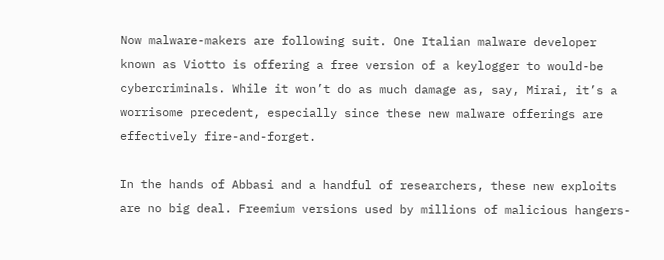Now malware-makers are following suit. One Italian malware developer known as Viotto is offering a free version of a keylogger to would-be cybercriminals. While it won’t do as much damage as, say, Mirai, it’s a worrisome precedent, especially since these new malware offerings are effectively fire-and-forget.

In the hands of Abbasi and a handful of researchers, these new exploits are no big deal. Freemium versions used by millions of malicious hangers-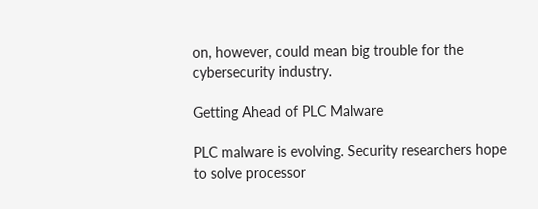on, however, could mean big trouble for the cybersecurity industry.

Getting Ahead of PLC Malware

PLC malware is evolving. Security researchers hope to solve processor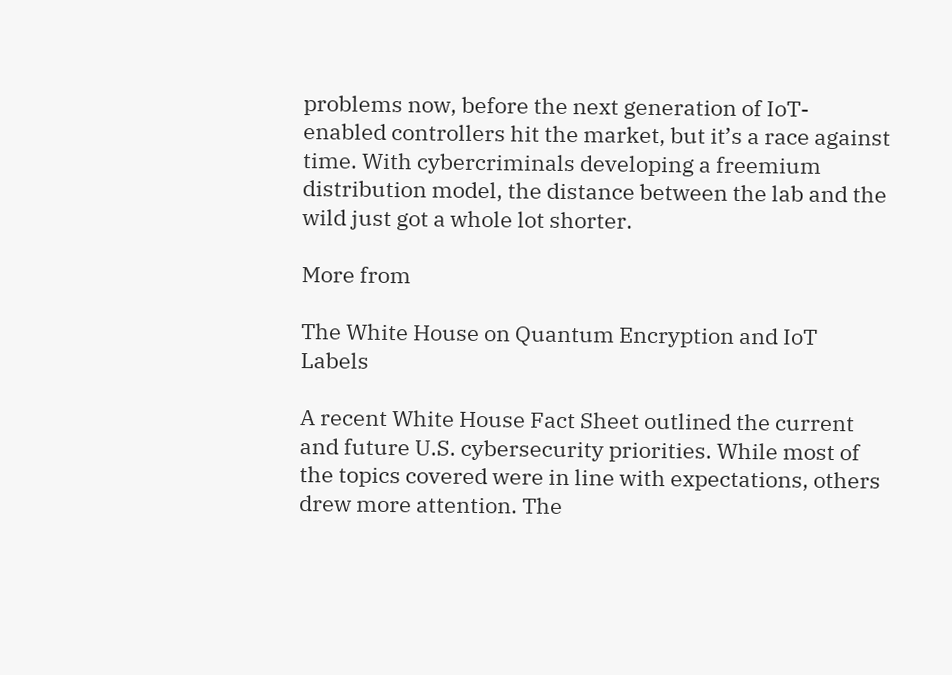problems now, before the next generation of IoT-enabled controllers hit the market, but it’s a race against time. With cybercriminals developing a freemium distribution model, the distance between the lab and the wild just got a whole lot shorter.

More from

The White House on Quantum Encryption and IoT Labels

A recent White House Fact Sheet outlined the current and future U.S. cybersecurity priorities. While most of the topics covered were in line with expectations, others drew more attention. The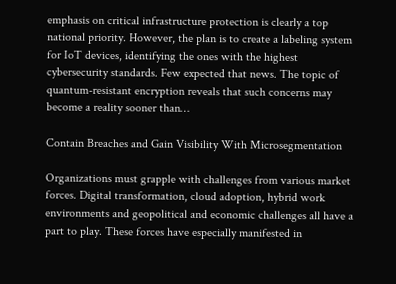emphasis on critical infrastructure protection is clearly a top national priority. However, the plan is to create a labeling system for IoT devices, identifying the ones with the highest cybersecurity standards. Few expected that news. The topic of quantum-resistant encryption reveals that such concerns may become a reality sooner than…

Contain Breaches and Gain Visibility With Microsegmentation

Organizations must grapple with challenges from various market forces. Digital transformation, cloud adoption, hybrid work environments and geopolitical and economic challenges all have a part to play. These forces have especially manifested in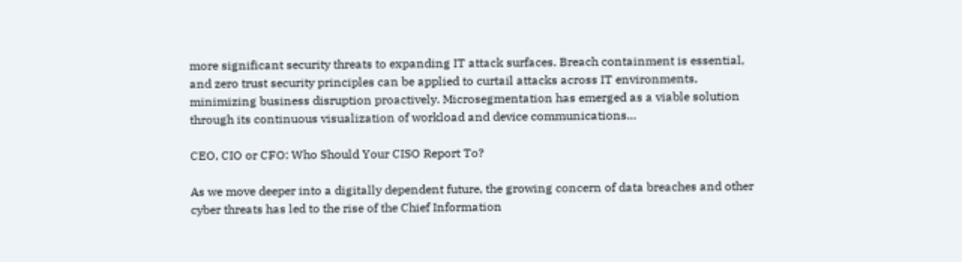more significant security threats to expanding IT attack surfaces. Breach containment is essential, and zero trust security principles can be applied to curtail attacks across IT environments, minimizing business disruption proactively. Microsegmentation has emerged as a viable solution through its continuous visualization of workload and device communications…

CEO, CIO or CFO: Who Should Your CISO Report To?

As we move deeper into a digitally dependent future, the growing concern of data breaches and other cyber threats has led to the rise of the Chief Information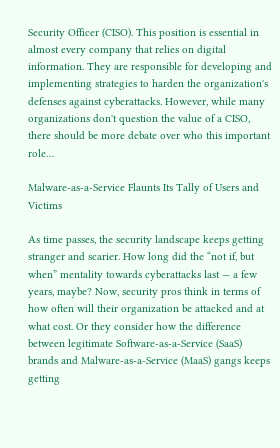Security Officer (CISO). This position is essential in almost every company that relies on digital information. They are responsible for developing and implementing strategies to harden the organization's defenses against cyberattacks. However, while many organizations don't question the value of a CISO, there should be more debate over who this important role…

Malware-as-a-Service Flaunts Its Tally of Users and Victims

As time passes, the security landscape keeps getting stranger and scarier. How long did the “not if, but when” mentality towards cyberattacks last — a few years, maybe? Now, security pros think in terms of how often will their organization be attacked and at what cost. Or they consider how the difference between legitimate Software-as-a-Service (SaaS) brands and Malware-as-a-Service (MaaS) gangs keeps getting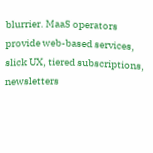blurrier. MaaS operators provide web-based services, slick UX, tiered subscriptions, newsletters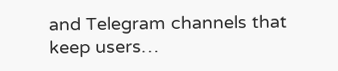and Telegram channels that keep users…